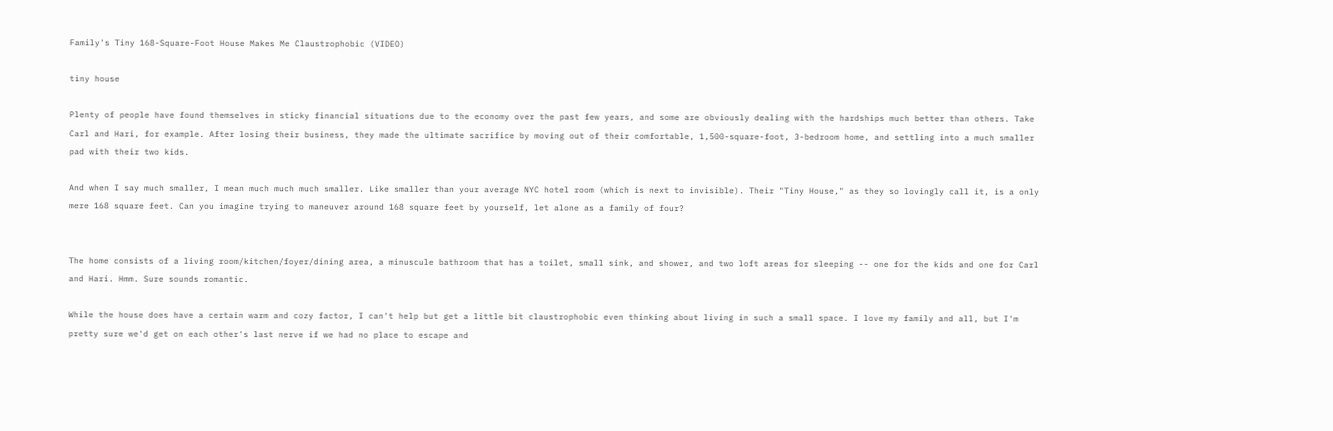Family's Tiny 168-Square-Foot House Makes Me Claustrophobic (VIDEO)

tiny house

Plenty of people have found themselves in sticky financial situations due to the economy over the past few years, and some are obviously dealing with the hardships much better than others. Take Carl and Hari, for example. After losing their business, they made the ultimate sacrifice by moving out of their comfortable, 1,500-square-foot, 3-bedroom home, and settling into a much smaller pad with their two kids.

And when I say much smaller, I mean much much much smaller. Like smaller than your average NYC hotel room (which is next to invisible). Their "Tiny House," as they so lovingly call it, is a only mere 168 square feet. Can you imagine trying to maneuver around 168 square feet by yourself, let alone as a family of four?


The home consists of a living room/kitchen/foyer/dining area, a minuscule bathroom that has a toilet, small sink, and shower, and two loft areas for sleeping -- one for the kids and one for Carl and Hari. Hmm. Sure sounds romantic.

While the house does have a certain warm and cozy factor, I can't help but get a little bit claustrophobic even thinking about living in such a small space. I love my family and all, but I'm pretty sure we'd get on each other's last nerve if we had no place to escape and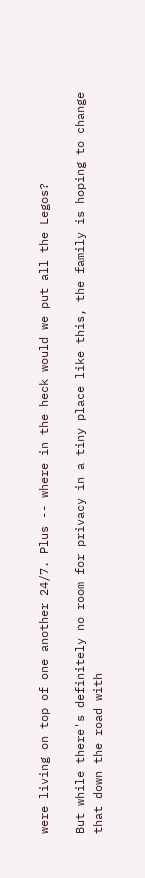were living on top of one another 24/7. Plus -- where in the heck would we put all the Legos?

But while there's definitely no room for privacy in a tiny place like this, the family is hoping to change that down the road with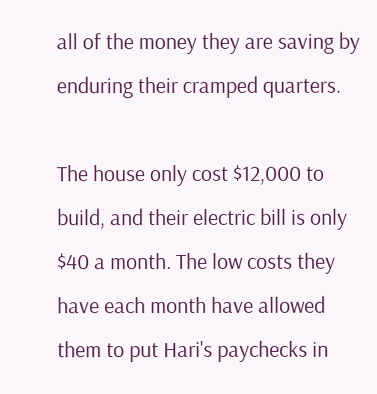all of the money they are saving by enduring their cramped quarters.

The house only cost $12,000 to build, and their electric bill is only $40 a month. The low costs they have each month have allowed them to put Hari's paychecks in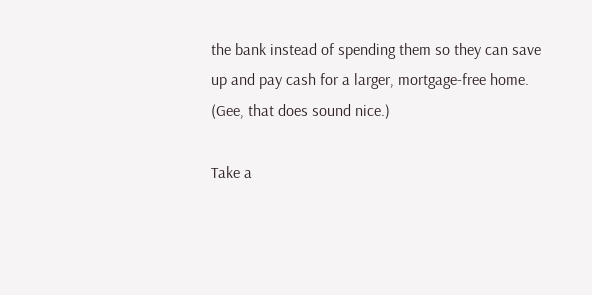the bank instead of spending them so they can save up and pay cash for a larger, mortgage-free home. (Gee, that does sound nice.)

Take a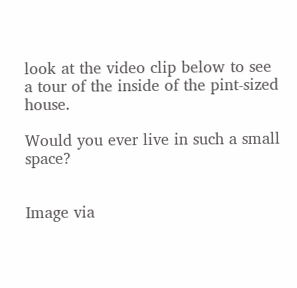look at the video clip below to see a tour of the inside of the pint-sized house.

Would you ever live in such a small space?


Image via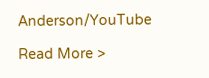Anderson/YouTube

Read More >